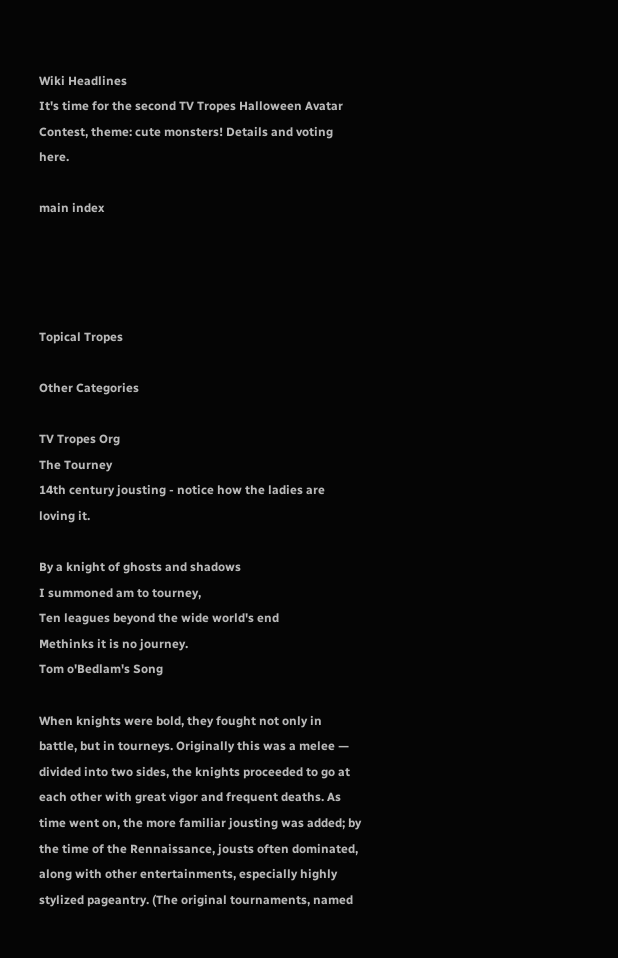Wiki Headlines
It's time for the second TV Tropes Halloween Avatar Contest, theme: cute monsters! Details and voting here.

main index




Topical Tropes

Other Categories

TV Tropes Org
The Tourney
14th century jousting - notice how the ladies are loving it.

By a knight of ghosts and shadows
I summoned am to tourney,
Ten leagues beyond the wide world's end
Methinks it is no journey.
Tom o'Bedlam's Song

When knights were bold, they fought not only in battle, but in tourneys. Originally this was a melee — divided into two sides, the knights proceeded to go at each other with great vigor and frequent deaths. As time went on, the more familiar jousting was added; by the time of the Rennaissance, jousts often dominated, along with other entertainments, especially highly stylized pageantry. (The original tournaments, named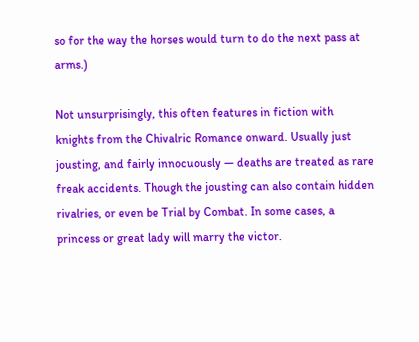so for the way the horses would turn to do the next pass at arms.)

Not unsurprisingly, this often features in fiction with knights from the Chivalric Romance onward. Usually just jousting, and fairly innocuously — deaths are treated as rare freak accidents. Though the jousting can also contain hidden rivalries, or even be Trial by Combat. In some cases, a princess or great lady will marry the victor.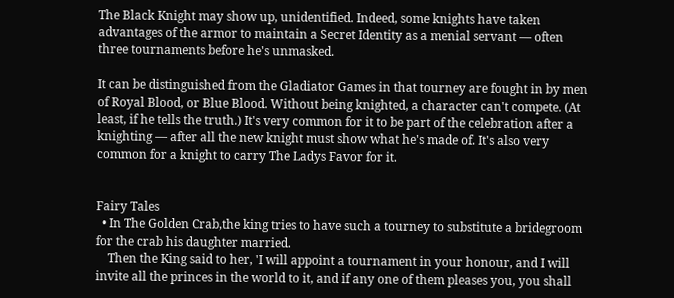The Black Knight may show up, unidentified. Indeed, some knights have taken advantages of the armor to maintain a Secret Identity as a menial servant — often three tournaments before he's unmasked.

It can be distinguished from the Gladiator Games in that tourney are fought in by men of Royal Blood, or Blue Blood. Without being knighted, a character can't compete. (At least, if he tells the truth.) It's very common for it to be part of the celebration after a knighting — after all the new knight must show what he's made of. It's also very common for a knight to carry The Ladys Favor for it.


Fairy Tales
  • In The Golden Crab,the king tries to have such a tourney to substitute a bridegroom for the crab his daughter married.
    Then the King said to her, 'I will appoint a tournament in your honour, and I will invite all the princes in the world to it, and if any one of them pleases you, you shall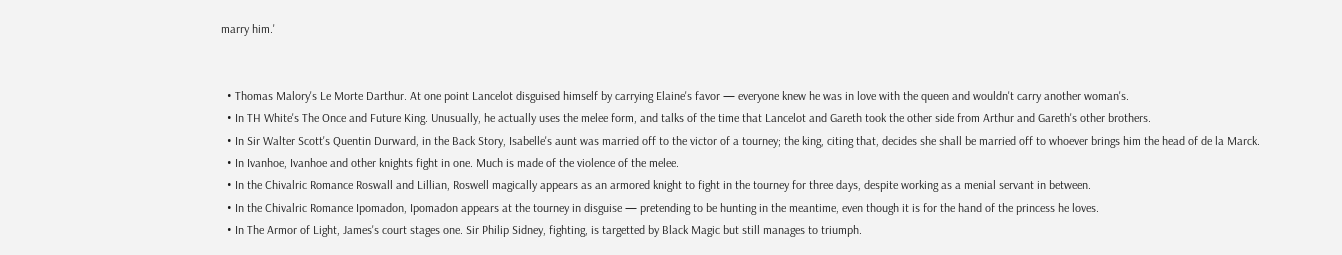marry him.'


  • Thomas Malory's Le Morte Darthur. At one point Lancelot disguised himself by carrying Elaine's favor — everyone knew he was in love with the queen and wouldn't carry another woman's.
  • In TH White's The Once and Future King. Unusually, he actually uses the melee form, and talks of the time that Lancelot and Gareth took the other side from Arthur and Gareth's other brothers.
  • In Sir Walter Scott's Quentin Durward, in the Back Story, Isabelle's aunt was married off to the victor of a tourney; the king, citing that, decides she shall be married off to whoever brings him the head of de la Marck.
  • In Ivanhoe, Ivanhoe and other knights fight in one. Much is made of the violence of the melee.
  • In the Chivalric Romance Roswall and Lillian, Roswell magically appears as an armored knight to fight in the tourney for three days, despite working as a menial servant in between.
  • In the Chivalric Romance Ipomadon, Ipomadon appears at the tourney in disguise — pretending to be hunting in the meantime, even though it is for the hand of the princess he loves.
  • In The Armor of Light, James's court stages one. Sir Philip Sidney, fighting, is targetted by Black Magic but still manages to triumph.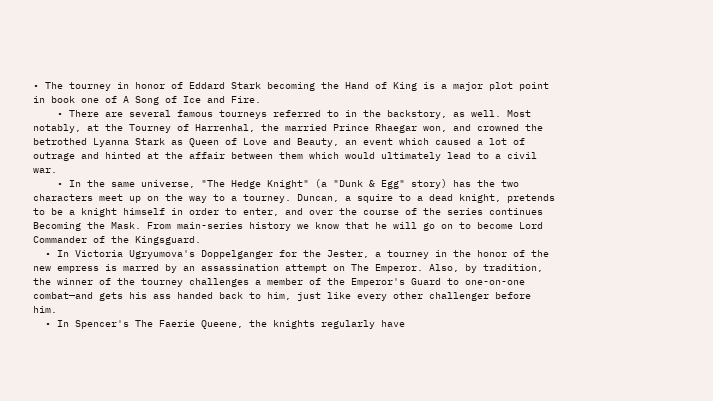• The tourney in honor of Eddard Stark becoming the Hand of King is a major plot point in book one of A Song of Ice and Fire.
    • There are several famous tourneys referred to in the backstory, as well. Most notably, at the Tourney of Harrenhal, the married Prince Rhaegar won, and crowned the betrothed Lyanna Stark as Queen of Love and Beauty, an event which caused a lot of outrage and hinted at the affair between them which would ultimately lead to a civil war.
    • In the same universe, "The Hedge Knight" (a "Dunk & Egg" story) has the two characters meet up on the way to a tourney. Duncan, a squire to a dead knight, pretends to be a knight himself in order to enter, and over the course of the series continues Becoming the Mask. From main-series history we know that he will go on to become Lord Commander of the Kingsguard.
  • In Victoria Ugryumova's Doppelganger for the Jester, a tourney in the honor of the new empress is marred by an assassination attempt on The Emperor. Also, by tradition, the winner of the tourney challenges a member of the Emperor's Guard to one-on-one combat—and gets his ass handed back to him, just like every other challenger before him.
  • In Spencer's The Faerie Queene, the knights regularly have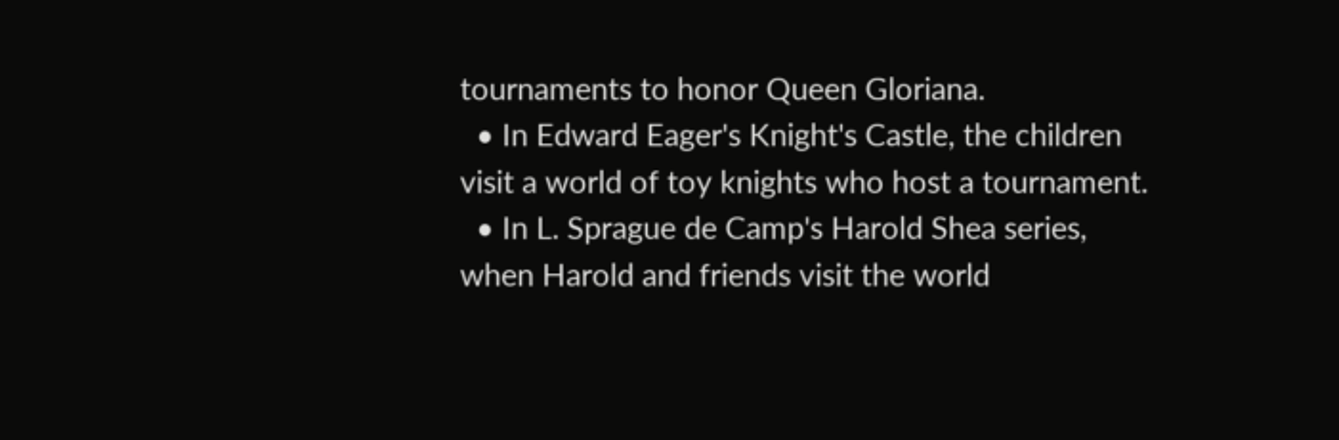tournaments to honor Queen Gloriana.
  • In Edward Eager's Knight's Castle, the children visit a world of toy knights who host a tournament.
  • In L. Sprague de Camp's Harold Shea series, when Harold and friends visit the world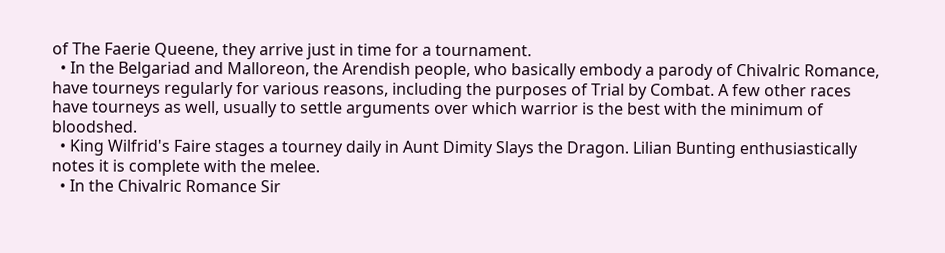of The Faerie Queene, they arrive just in time for a tournament.
  • In the Belgariad and Malloreon, the Arendish people, who basically embody a parody of Chivalric Romance, have tourneys regularly for various reasons, including the purposes of Trial by Combat. A few other races have tourneys as well, usually to settle arguments over which warrior is the best with the minimum of bloodshed.
  • King Wilfrid's Faire stages a tourney daily in Aunt Dimity Slays the Dragon. Lilian Bunting enthusiastically notes it is complete with the melee.
  • In the Chivalric Romance Sir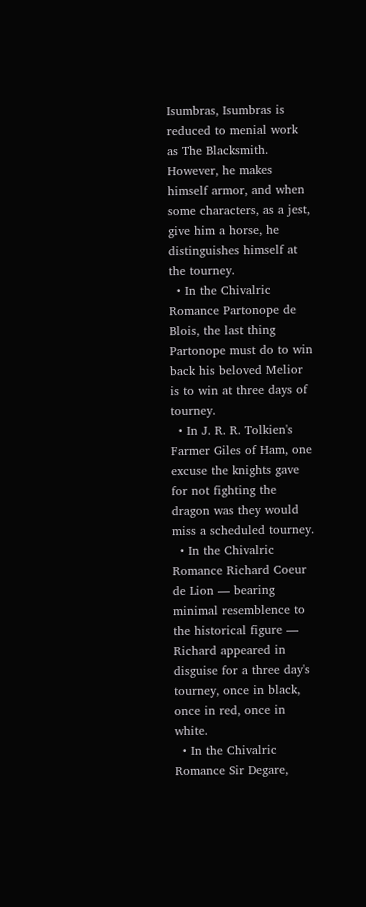Isumbras, Isumbras is reduced to menial work as The Blacksmith. However, he makes himself armor, and when some characters, as a jest, give him a horse, he distinguishes himself at the tourney.
  • In the Chivalric Romance Partonope de Blois, the last thing Partonope must do to win back his beloved Melior is to win at three days of tourney.
  • In J. R. R. Tolkien's Farmer Giles of Ham, one excuse the knights gave for not fighting the dragon was they would miss a scheduled tourney.
  • In the Chivalric Romance Richard Coeur de Lion — bearing minimal resemblence to the historical figure — Richard appeared in disguise for a three day's tourney, once in black, once in red, once in white.
  • In the Chivalric Romance Sir Degare,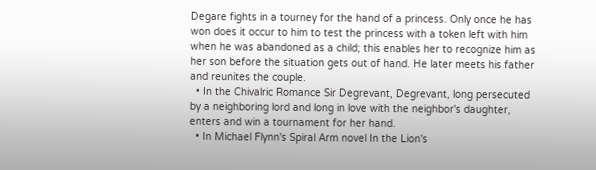Degare fights in a tourney for the hand of a princess. Only once he has won does it occur to him to test the princess with a token left with him when he was abandoned as a child; this enables her to recognize him as her son before the situation gets out of hand. He later meets his father and reunites the couple.
  • In the Chivalric Romance Sir Degrevant, Degrevant, long persecuted by a neighboring lord and long in love with the neighbor's daughter, enters and win a tournament for her hand.
  • In Michael Flynn's Spiral Arm novel In the Lion's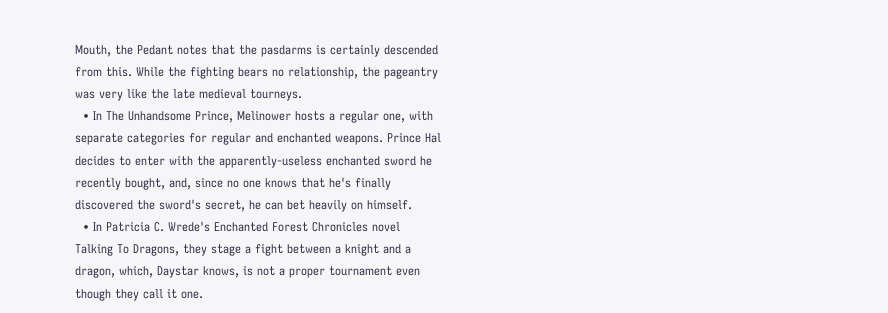Mouth, the Pedant notes that the pasdarms is certainly descended from this. While the fighting bears no relationship, the pageantry was very like the late medieval tourneys.
  • In The Unhandsome Prince, Melinower hosts a regular one, with separate categories for regular and enchanted weapons. Prince Hal decides to enter with the apparently-useless enchanted sword he recently bought, and, since no one knows that he's finally discovered the sword's secret, he can bet heavily on himself.
  • In Patricia C. Wrede's Enchanted Forest Chronicles novel Talking To Dragons, they stage a fight between a knight and a dragon, which, Daystar knows, is not a proper tournament even though they call it one.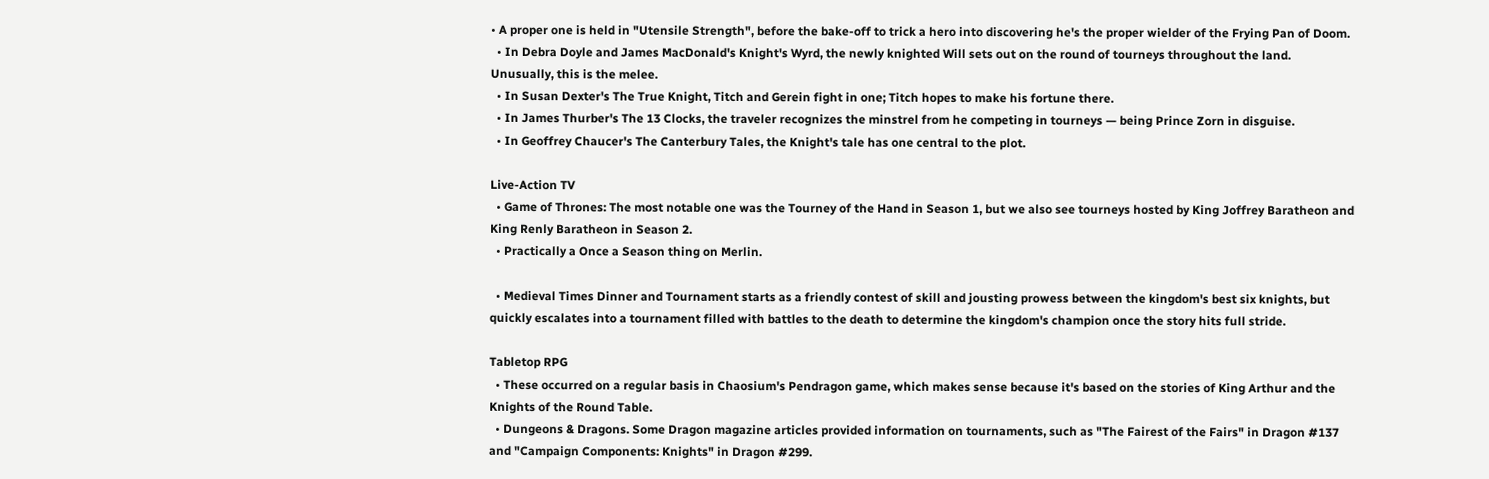• A proper one is held in "Utensile Strength", before the bake-off to trick a hero into discovering he's the proper wielder of the Frying Pan of Doom.
  • In Debra Doyle and James MacDonald's Knight's Wyrd, the newly knighted Will sets out on the round of tourneys throughout the land. Unusually, this is the melee.
  • In Susan Dexter's The True Knight, Titch and Gerein fight in one; Titch hopes to make his fortune there.
  • In James Thurber's The 13 Clocks, the traveler recognizes the minstrel from he competing in tourneys — being Prince Zorn in disguise.
  • In Geoffrey Chaucer's The Canterbury Tales, the Knight's tale has one central to the plot.

Live-Action TV
  • Game of Thrones: The most notable one was the Tourney of the Hand in Season 1, but we also see tourneys hosted by King Joffrey Baratheon and King Renly Baratheon in Season 2.
  • Practically a Once a Season thing on Merlin.

  • Medieval Times Dinner and Tournament starts as a friendly contest of skill and jousting prowess between the kingdom's best six knights, but quickly escalates into a tournament filled with battles to the death to determine the kingdom's champion once the story hits full stride.

Tabletop RPG
  • These occurred on a regular basis in Chaosium's Pendragon game, which makes sense because it's based on the stories of King Arthur and the Knights of the Round Table.
  • Dungeons & Dragons. Some Dragon magazine articles provided information on tournaments, such as "The Fairest of the Fairs" in Dragon #137 and "Campaign Components: Knights" in Dragon #299.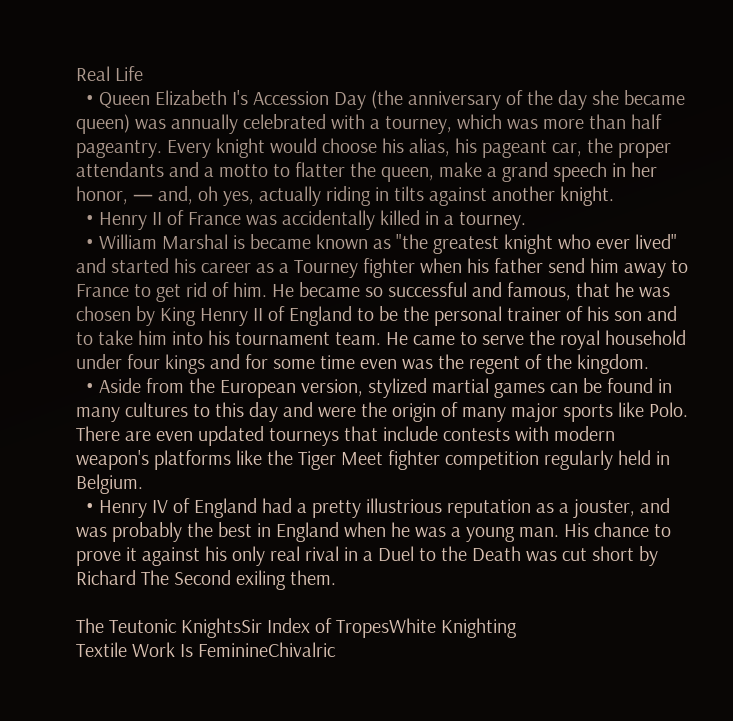Real Life
  • Queen Elizabeth I's Accession Day (the anniversary of the day she became queen) was annually celebrated with a tourney, which was more than half pageantry. Every knight would choose his alias, his pageant car, the proper attendants and a motto to flatter the queen, make a grand speech in her honor, — and, oh yes, actually riding in tilts against another knight.
  • Henry II of France was accidentally killed in a tourney.
  • William Marshal is became known as "the greatest knight who ever lived" and started his career as a Tourney fighter when his father send him away to France to get rid of him. He became so successful and famous, that he was chosen by King Henry II of England to be the personal trainer of his son and to take him into his tournament team. He came to serve the royal household under four kings and for some time even was the regent of the kingdom.
  • Aside from the European version, stylized martial games can be found in many cultures to this day and were the origin of many major sports like Polo. There are even updated tourneys that include contests with modern weapon's platforms like the Tiger Meet fighter competition regularly held in Belgium.
  • Henry IV of England had a pretty illustrious reputation as a jouster, and was probably the best in England when he was a young man. His chance to prove it against his only real rival in a Duel to the Death was cut short by Richard The Second exiling them.

The Teutonic KnightsSir Index of TropesWhite Knighting
Textile Work Is FeminineChivalric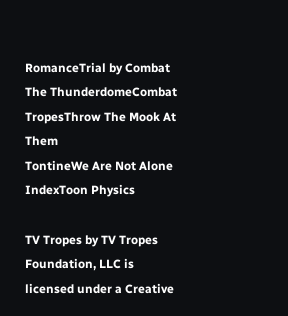RomanceTrial by Combat
The ThunderdomeCombat TropesThrow The Mook At Them
TontineWe Are Not Alone IndexToon Physics

TV Tropes by TV Tropes Foundation, LLC is licensed under a Creative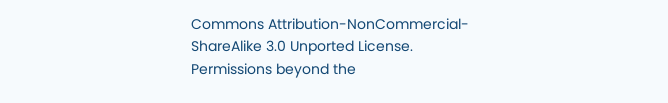Commons Attribution-NonCommercial-ShareAlike 3.0 Unported License.
Permissions beyond the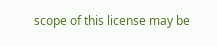scope of this license may be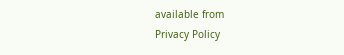available from
Privacy Policy